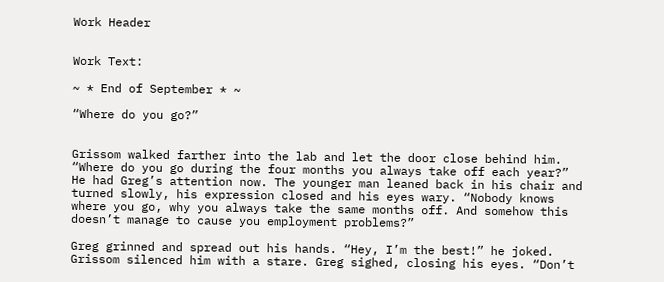Work Header


Work Text:

~ * End of September * ~

“Where do you go?”


Grissom walked farther into the lab and let the door close behind him. “Where do you go during the four months you always take off each year?” He had Greg’s attention now. The younger man leaned back in his chair and turned slowly, his expression closed and his eyes wary. “Nobody knows where you go, why you always take the same months off. And somehow this doesn’t manage to cause you employment problems?”

Greg grinned and spread out his hands. “Hey, I’m the best!” he joked. Grissom silenced him with a stare. Greg sighed, closing his eyes. “Don’t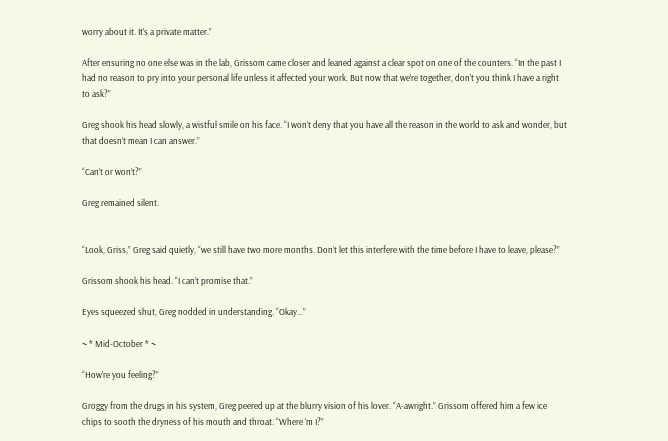worry about it. It’s a private matter.”

After ensuring no one else was in the lab, Grissom came closer and leaned against a clear spot on one of the counters. “In the past I had no reason to pry into your personal life unless it affected your work. But now that we’re together, don’t you think I have a right to ask?”

Greg shook his head slowly, a wistful smile on his face. “I won’t deny that you have all the reason in the world to ask and wonder, but that doesn’t mean I can answer.”

“Can’t or won’t?”

Greg remained silent.


“Look, Griss,” Greg said quietly, “we still have two more months. Don’t let this interfere with the time before I have to leave, please?”

Grissom shook his head. “I can’t promise that.”

Eyes squeezed shut, Greg nodded in understanding. “Okay...”

~ * Mid-October * ~

“How’re you feeling?”

Groggy from the drugs in his system, Greg peered up at the blurry vision of his lover. “A-awright.” Grissom offered him a few ice chips to sooth the dryness of his mouth and throat. “Where ‘m I?”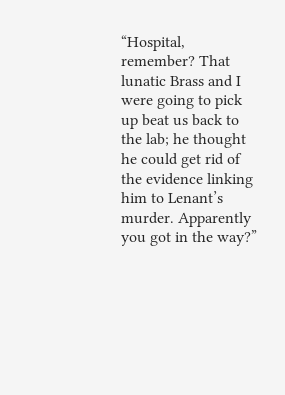“Hospital, remember? That lunatic Brass and I were going to pick up beat us back to the lab; he thought he could get rid of the evidence linking him to Lenant’s murder. Apparently you got in the way?”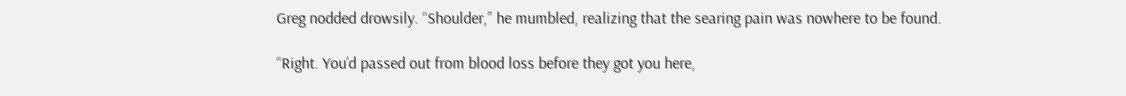Greg nodded drowsily. “Shoulder,” he mumbled, realizing that the searing pain was nowhere to be found.

“Right. You’d passed out from blood loss before they got you here,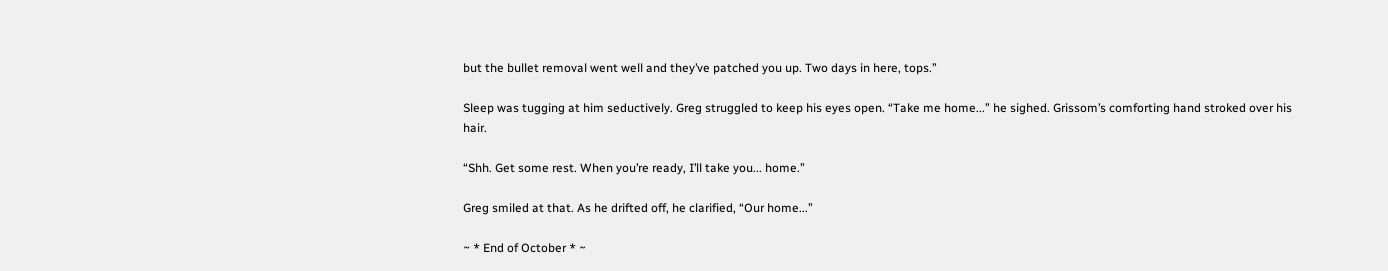but the bullet removal went well and they’ve patched you up. Two days in here, tops.”

Sleep was tugging at him seductively. Greg struggled to keep his eyes open. “Take me home...” he sighed. Grissom’s comforting hand stroked over his hair.

“Shh. Get some rest. When you’re ready, I’ll take you... home.”

Greg smiled at that. As he drifted off, he clarified, “Our home...”

~ * End of October * ~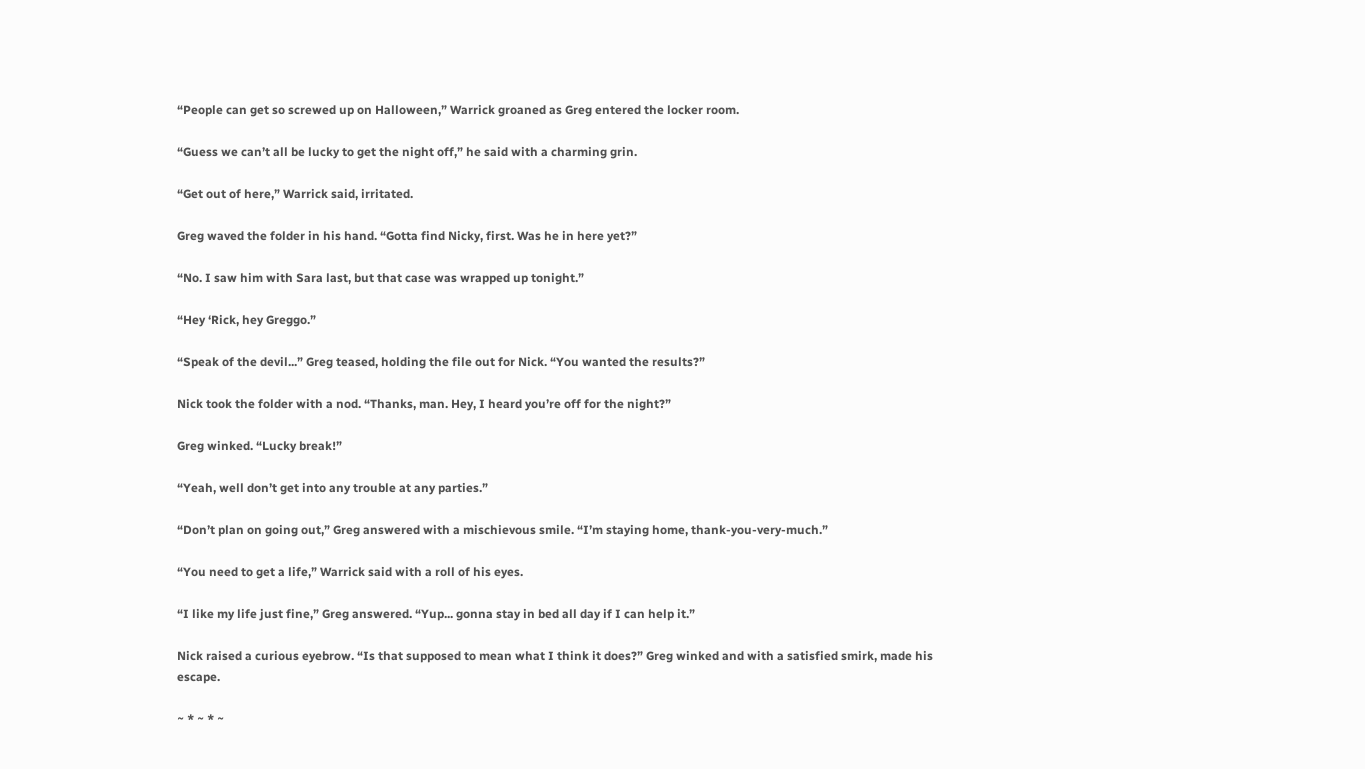“People can get so screwed up on Halloween,” Warrick groaned as Greg entered the locker room.

“Guess we can’t all be lucky to get the night off,” he said with a charming grin.

“Get out of here,” Warrick said, irritated.

Greg waved the folder in his hand. “Gotta find Nicky, first. Was he in here yet?”

“No. I saw him with Sara last, but that case was wrapped up tonight.”

“Hey ‘Rick, hey Greggo.”

“Speak of the devil...” Greg teased, holding the file out for Nick. “You wanted the results?”

Nick took the folder with a nod. “Thanks, man. Hey, I heard you’re off for the night?”

Greg winked. “Lucky break!”

“Yeah, well don’t get into any trouble at any parties.”

“Don’t plan on going out,” Greg answered with a mischievous smile. “I’m staying home, thank-you-very-much.”

“You need to get a life,” Warrick said with a roll of his eyes.

“I like my life just fine,” Greg answered. “Yup... gonna stay in bed all day if I can help it.”

Nick raised a curious eyebrow. “Is that supposed to mean what I think it does?” Greg winked and with a satisfied smirk, made his escape.

~ * ~ * ~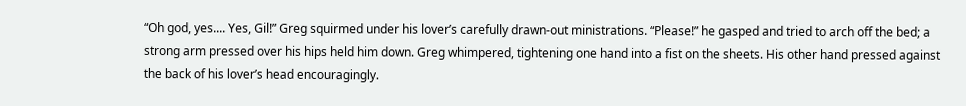“Oh god, yes.... Yes, Gil!” Greg squirmed under his lover’s carefully drawn-out ministrations. “Please!” he gasped and tried to arch off the bed; a strong arm pressed over his hips held him down. Greg whimpered, tightening one hand into a fist on the sheets. His other hand pressed against the back of his lover’s head encouragingly.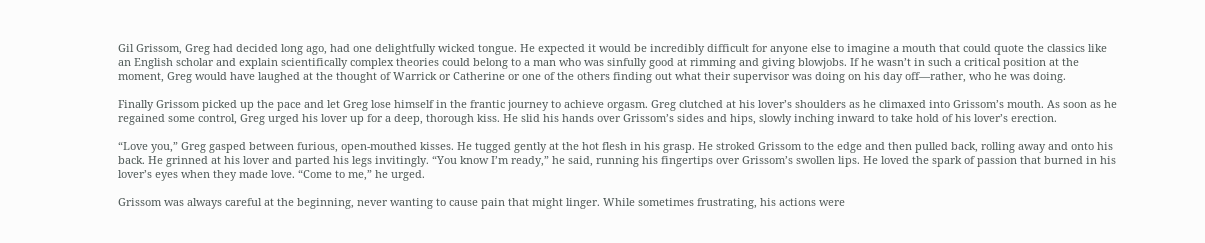Gil Grissom, Greg had decided long ago, had one delightfully wicked tongue. He expected it would be incredibly difficult for anyone else to imagine a mouth that could quote the classics like an English scholar and explain scientifically complex theories could belong to a man who was sinfully good at rimming and giving blowjobs. If he wasn’t in such a critical position at the moment, Greg would have laughed at the thought of Warrick or Catherine or one of the others finding out what their supervisor was doing on his day off—rather, who he was doing.

Finally Grissom picked up the pace and let Greg lose himself in the frantic journey to achieve orgasm. Greg clutched at his lover’s shoulders as he climaxed into Grissom’s mouth. As soon as he regained some control, Greg urged his lover up for a deep, thorough kiss. He slid his hands over Grissom’s sides and hips, slowly inching inward to take hold of his lover’s erection.

“Love you,” Greg gasped between furious, open-mouthed kisses. He tugged gently at the hot flesh in his grasp. He stroked Grissom to the edge and then pulled back, rolling away and onto his back. He grinned at his lover and parted his legs invitingly. “You know I’m ready,” he said, running his fingertips over Grissom’s swollen lips. He loved the spark of passion that burned in his lover’s eyes when they made love. “Come to me,” he urged.

Grissom was always careful at the beginning, never wanting to cause pain that might linger. While sometimes frustrating, his actions were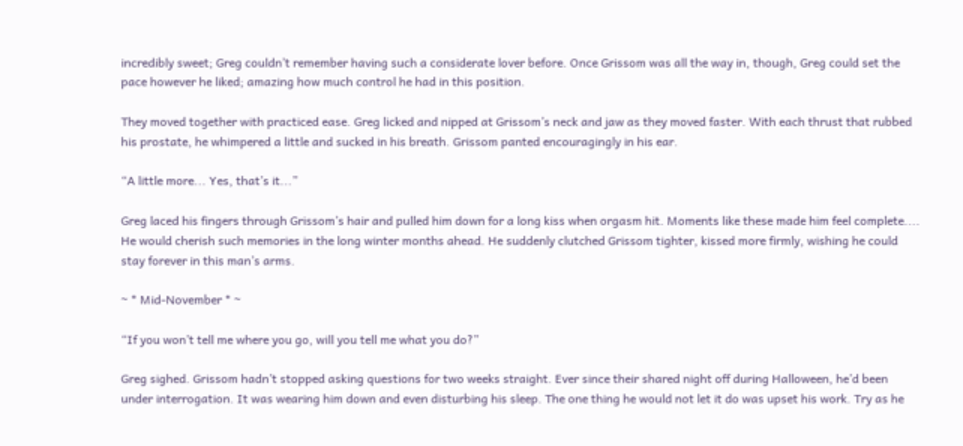incredibly sweet; Greg couldn’t remember having such a considerate lover before. Once Grissom was all the way in, though, Greg could set the pace however he liked; amazing how much control he had in this position.

They moved together with practiced ease. Greg licked and nipped at Grissom’s neck and jaw as they moved faster. With each thrust that rubbed his prostate, he whimpered a little and sucked in his breath. Grissom panted encouragingly in his ear.

“A little more... Yes, that’s it...”

Greg laced his fingers through Grissom’s hair and pulled him down for a long kiss when orgasm hit. Moments like these made him feel complete.... He would cherish such memories in the long winter months ahead. He suddenly clutched Grissom tighter, kissed more firmly, wishing he could stay forever in this man’s arms.

~ * Mid-November * ~

“If you won’t tell me where you go, will you tell me what you do?”

Greg sighed. Grissom hadn’t stopped asking questions for two weeks straight. Ever since their shared night off during Halloween, he’d been under interrogation. It was wearing him down and even disturbing his sleep. The one thing he would not let it do was upset his work. Try as he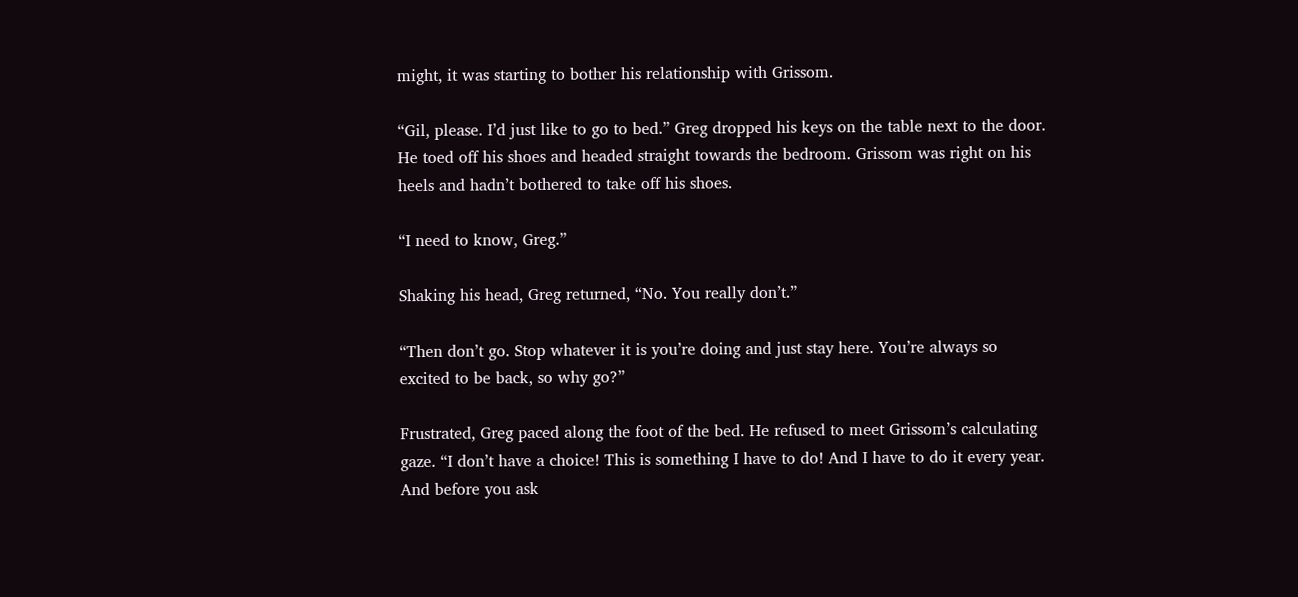might, it was starting to bother his relationship with Grissom.

“Gil, please. I’d just like to go to bed.” Greg dropped his keys on the table next to the door. He toed off his shoes and headed straight towards the bedroom. Grissom was right on his heels and hadn’t bothered to take off his shoes.

“I need to know, Greg.”

Shaking his head, Greg returned, “No. You really don’t.”

“Then don’t go. Stop whatever it is you’re doing and just stay here. You’re always so excited to be back, so why go?”

Frustrated, Greg paced along the foot of the bed. He refused to meet Grissom’s calculating gaze. “I don’t have a choice! This is something I have to do! And I have to do it every year. And before you ask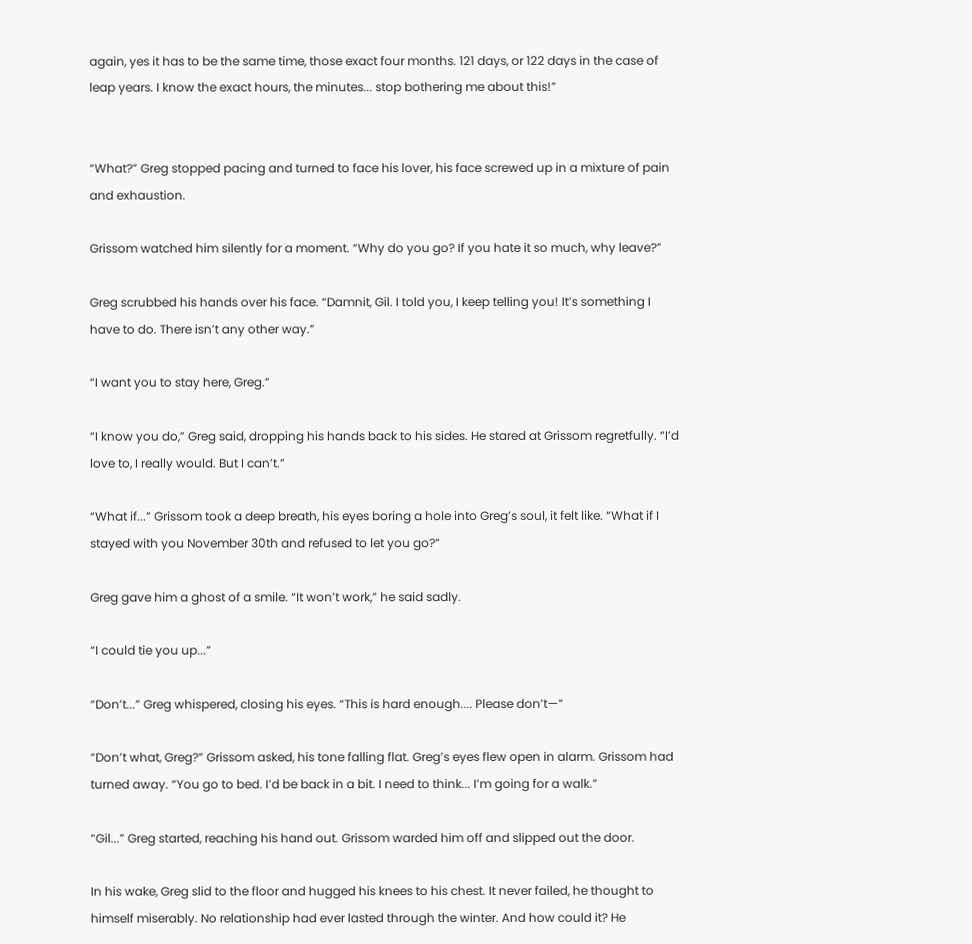again, yes it has to be the same time, those exact four months. 121 days, or 122 days in the case of leap years. I know the exact hours, the minutes... stop bothering me about this!”


“What?” Greg stopped pacing and turned to face his lover, his face screwed up in a mixture of pain and exhaustion.

Grissom watched him silently for a moment. “Why do you go? If you hate it so much, why leave?”

Greg scrubbed his hands over his face. “Damnit, Gil. I told you, I keep telling you! It’s something I have to do. There isn’t any other way.”

“I want you to stay here, Greg.”

“I know you do,” Greg said, dropping his hands back to his sides. He stared at Grissom regretfully. “I’d love to, I really would. But I can’t.”

“What if...” Grissom took a deep breath, his eyes boring a hole into Greg’s soul, it felt like. “What if I stayed with you November 30th and refused to let you go?”

Greg gave him a ghost of a smile. “It won’t work,” he said sadly.

“I could tie you up...”

“Don’t...” Greg whispered, closing his eyes. “This is hard enough.... Please don’t—”

“Don’t what, Greg?” Grissom asked, his tone falling flat. Greg’s eyes flew open in alarm. Grissom had turned away. “You go to bed. I’d be back in a bit. I need to think... I’m going for a walk.”

“Gil...” Greg started, reaching his hand out. Grissom warded him off and slipped out the door.

In his wake, Greg slid to the floor and hugged his knees to his chest. It never failed, he thought to himself miserably. No relationship had ever lasted through the winter. And how could it? He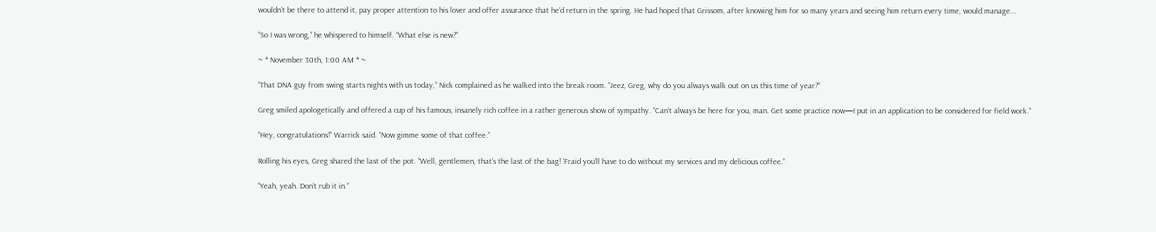wouldn’t be there to attend it, pay proper attention to his lover and offer assurance that he’d return in the spring. He had hoped that Grissom, after knowing him for so many years and seeing him return every time, would manage...

“So I was wrong,” he whispered to himself. “What else is new?”

~ * November 30th, 1:00 AM * ~

“That DNA guy from swing starts nights with us today,” Nick complained as he walked into the break room. “Jeez, Greg, why do you always walk out on us this time of year?”

Greg smiled apologetically and offered a cup of his famous, insanely rich coffee in a rather generous show of sympathy. “Can’t always be here for you, man. Get some practice now—I put in an application to be considered for field work.”

“Hey, congratulations!” Warrick said. “Now gimme some of that coffee.”

Rolling his eyes, Greg shared the last of the pot. “Well, gentlemen, that’s the last of the bag! ‘Fraid you’ll have to do without my services and my delicious coffee.”

“Yeah, yeah. Don’t rub it in.”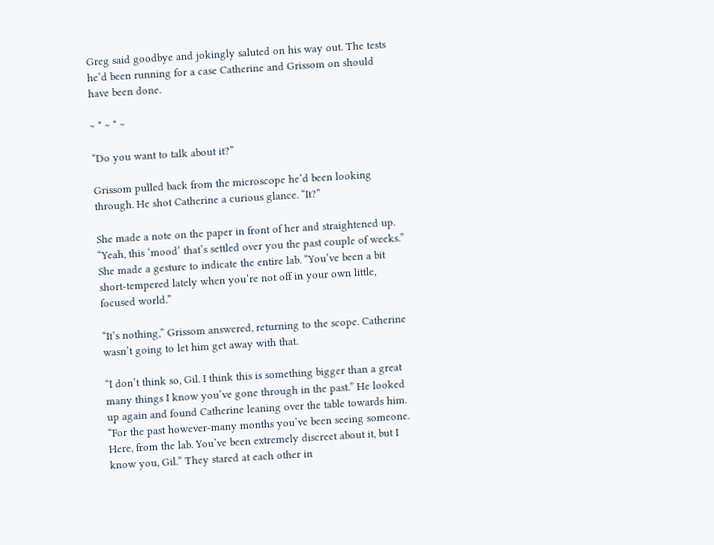Greg said goodbye and jokingly saluted on his way out. The tests he’d been running for a case Catherine and Grissom on should have been done.

~ * ~ * ~

“Do you want to talk about it?”

Grissom pulled back from the microscope he’d been looking through. He shot Catherine a curious glance. “It?”

She made a note on the paper in front of her and straightened up. “Yeah, this ‘mood’ that’s settled over you the past couple of weeks.” She made a gesture to indicate the entire lab. “You’ve been a bit short-tempered lately when you’re not off in your own little, focused world.”

“It’s nothing,” Grissom answered, returning to the scope. Catherine wasn’t going to let him get away with that.

“I don’t think so, Gil. I think this is something bigger than a great many things I know you’ve gone through in the past.” He looked up again and found Catherine leaning over the table towards him. “For the past however-many months you’ve been seeing someone. Here, from the lab. You’ve been extremely discreet about it, but I know you, Gil.” They stared at each other in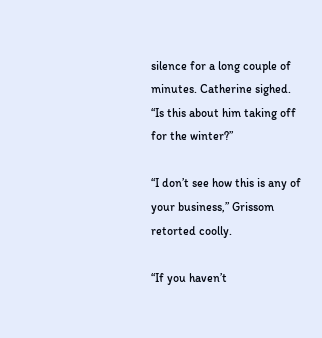silence for a long couple of minutes. Catherine sighed. “Is this about him taking off for the winter?”

“I don’t see how this is any of your business,” Grissom retorted coolly.

“If you haven’t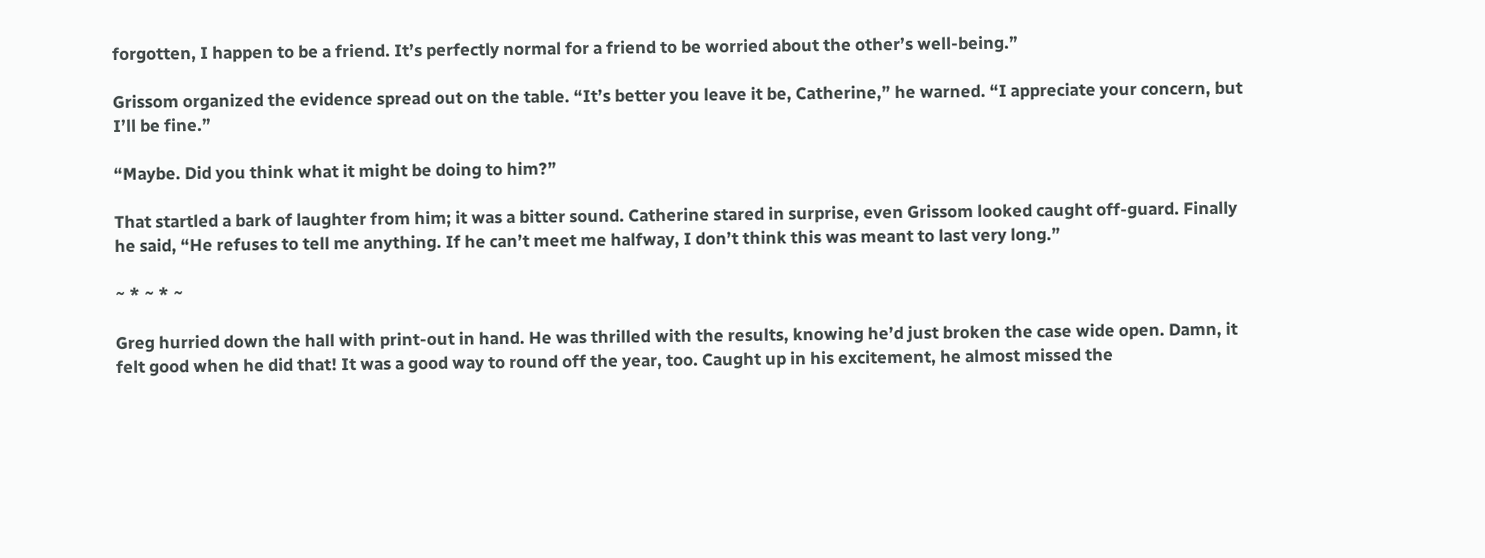forgotten, I happen to be a friend. It’s perfectly normal for a friend to be worried about the other’s well-being.”

Grissom organized the evidence spread out on the table. “It’s better you leave it be, Catherine,” he warned. “I appreciate your concern, but I’ll be fine.”

“Maybe. Did you think what it might be doing to him?”

That startled a bark of laughter from him; it was a bitter sound. Catherine stared in surprise, even Grissom looked caught off-guard. Finally he said, “He refuses to tell me anything. If he can’t meet me halfway, I don’t think this was meant to last very long.”

~ * ~ * ~

Greg hurried down the hall with print-out in hand. He was thrilled with the results, knowing he’d just broken the case wide open. Damn, it felt good when he did that! It was a good way to round off the year, too. Caught up in his excitement, he almost missed the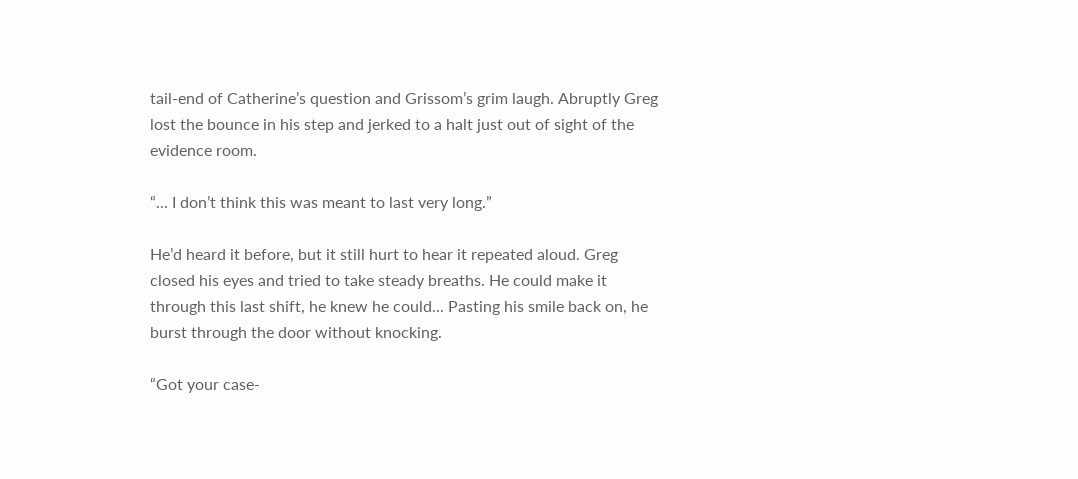tail-end of Catherine’s question and Grissom’s grim laugh. Abruptly Greg lost the bounce in his step and jerked to a halt just out of sight of the evidence room.

“... I don’t think this was meant to last very long.”

He’d heard it before, but it still hurt to hear it repeated aloud. Greg closed his eyes and tried to take steady breaths. He could make it through this last shift, he knew he could... Pasting his smile back on, he burst through the door without knocking.

“Got your case-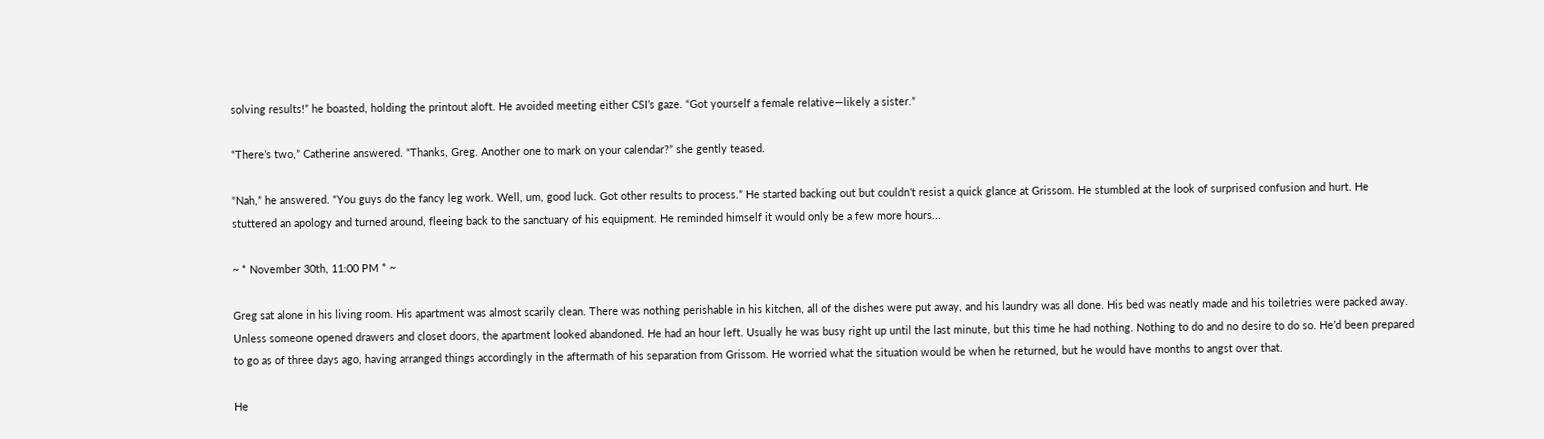solving results!” he boasted, holding the printout aloft. He avoided meeting either CSI’s gaze. “Got yourself a female relative—likely a sister.”

“There’s two,” Catherine answered. “Thanks, Greg. Another one to mark on your calendar?” she gently teased.

“Nah,” he answered. “You guys do the fancy leg work. Well, um, good luck. Got other results to process.” He started backing out but couldn’t resist a quick glance at Grissom. He stumbled at the look of surprised confusion and hurt. He stuttered an apology and turned around, fleeing back to the sanctuary of his equipment. He reminded himself it would only be a few more hours...

~ * November 30th, 11:00 PM * ~

Greg sat alone in his living room. His apartment was almost scarily clean. There was nothing perishable in his kitchen, all of the dishes were put away, and his laundry was all done. His bed was neatly made and his toiletries were packed away. Unless someone opened drawers and closet doors, the apartment looked abandoned. He had an hour left. Usually he was busy right up until the last minute, but this time he had nothing. Nothing to do and no desire to do so. He’d been prepared to go as of three days ago, having arranged things accordingly in the aftermath of his separation from Grissom. He worried what the situation would be when he returned, but he would have months to angst over that.

He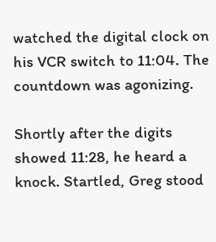watched the digital clock on his VCR switch to 11:04. The countdown was agonizing.

Shortly after the digits showed 11:28, he heard a knock. Startled, Greg stood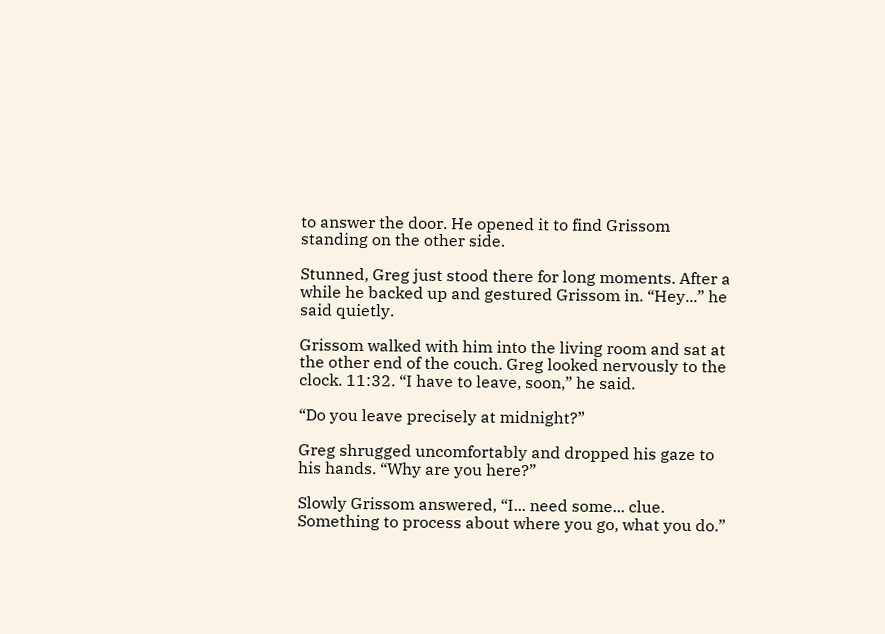to answer the door. He opened it to find Grissom standing on the other side.

Stunned, Greg just stood there for long moments. After a while he backed up and gestured Grissom in. “Hey...” he said quietly.

Grissom walked with him into the living room and sat at the other end of the couch. Greg looked nervously to the clock. 11:32. “I have to leave, soon,” he said.

“Do you leave precisely at midnight?”

Greg shrugged uncomfortably and dropped his gaze to his hands. “Why are you here?”

Slowly Grissom answered, “I... need some... clue. Something to process about where you go, what you do.”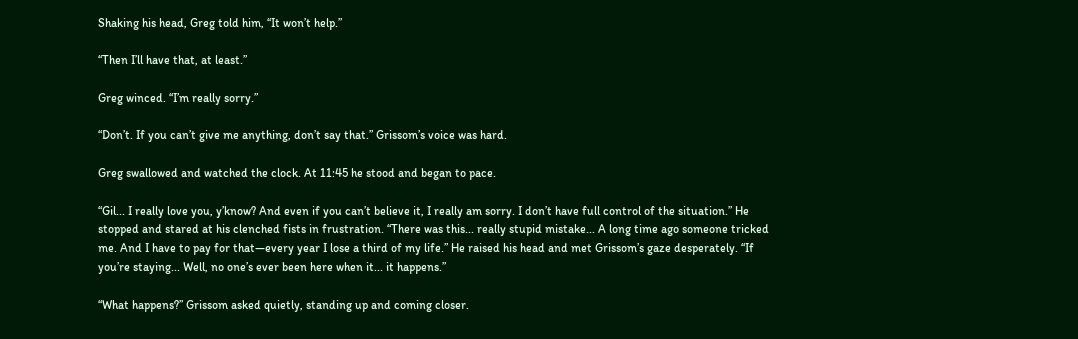Shaking his head, Greg told him, “It won’t help.”

“Then I’ll have that, at least.”

Greg winced. “I’m really sorry.”

“Don’t. If you can’t give me anything, don’t say that.” Grissom’s voice was hard.

Greg swallowed and watched the clock. At 11:45 he stood and began to pace.

“Gil... I really love you, y’know? And even if you can’t believe it, I really am sorry. I don’t have full control of the situation.” He stopped and stared at his clenched fists in frustration. “There was this... really stupid mistake... A long time ago someone tricked me. And I have to pay for that—every year I lose a third of my life.” He raised his head and met Grissom’s gaze desperately. “If you’re staying... Well, no one’s ever been here when it... it happens.”

“What happens?” Grissom asked quietly, standing up and coming closer.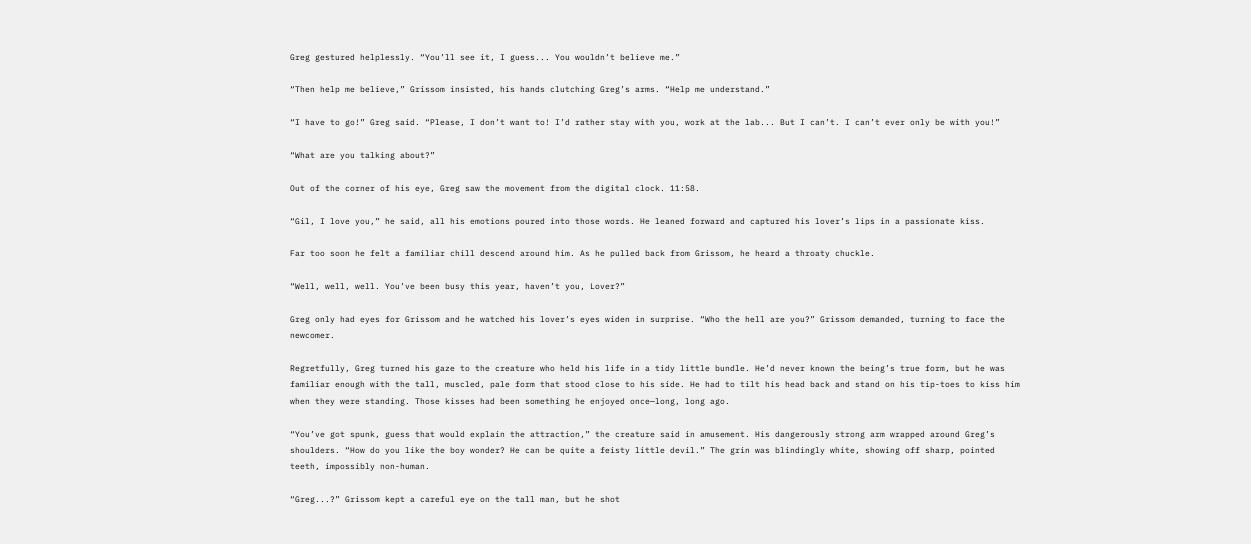Greg gestured helplessly. “You’ll see it, I guess... You wouldn’t believe me.”

“Then help me believe,” Grissom insisted, his hands clutching Greg’s arms. “Help me understand.”

“I have to go!” Greg said. “Please, I don’t want to! I’d rather stay with you, work at the lab... But I can’t. I can’t ever only be with you!”

“What are you talking about?”

Out of the corner of his eye, Greg saw the movement from the digital clock. 11:58.

“Gil, I love you,” he said, all his emotions poured into those words. He leaned forward and captured his lover’s lips in a passionate kiss.

Far too soon he felt a familiar chill descend around him. As he pulled back from Grissom, he heard a throaty chuckle.

“Well, well, well. You’ve been busy this year, haven’t you, Lover?”

Greg only had eyes for Grissom and he watched his lover’s eyes widen in surprise. “Who the hell are you?” Grissom demanded, turning to face the newcomer.

Regretfully, Greg turned his gaze to the creature who held his life in a tidy little bundle. He’d never known the being’s true form, but he was familiar enough with the tall, muscled, pale form that stood close to his side. He had to tilt his head back and stand on his tip-toes to kiss him when they were standing. Those kisses had been something he enjoyed once—long, long ago.

“You’ve got spunk, guess that would explain the attraction,” the creature said in amusement. His dangerously strong arm wrapped around Greg’s shoulders. “How do you like the boy wonder? He can be quite a feisty little devil.” The grin was blindingly white, showing off sharp, pointed teeth, impossibly non-human.

“Greg...?” Grissom kept a careful eye on the tall man, but he shot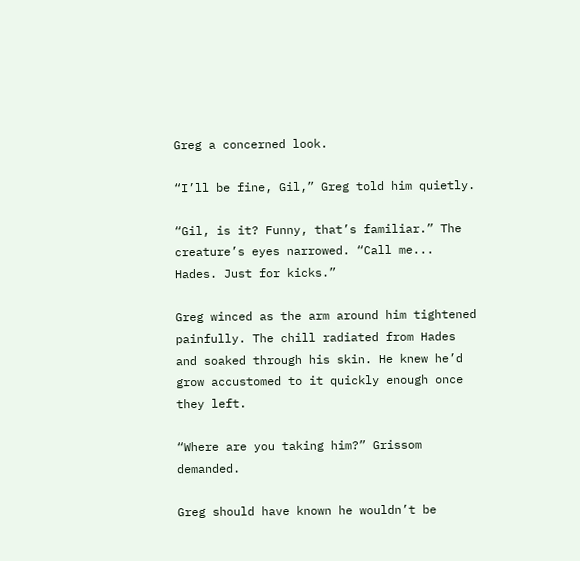Greg a concerned look.

“I’ll be fine, Gil,” Greg told him quietly.

“Gil, is it? Funny, that’s familiar.” The creature’s eyes narrowed. “Call me... Hades. Just for kicks.”

Greg winced as the arm around him tightened painfully. The chill radiated from Hades and soaked through his skin. He knew he’d grow accustomed to it quickly enough once they left.

“Where are you taking him?” Grissom demanded.

Greg should have known he wouldn’t be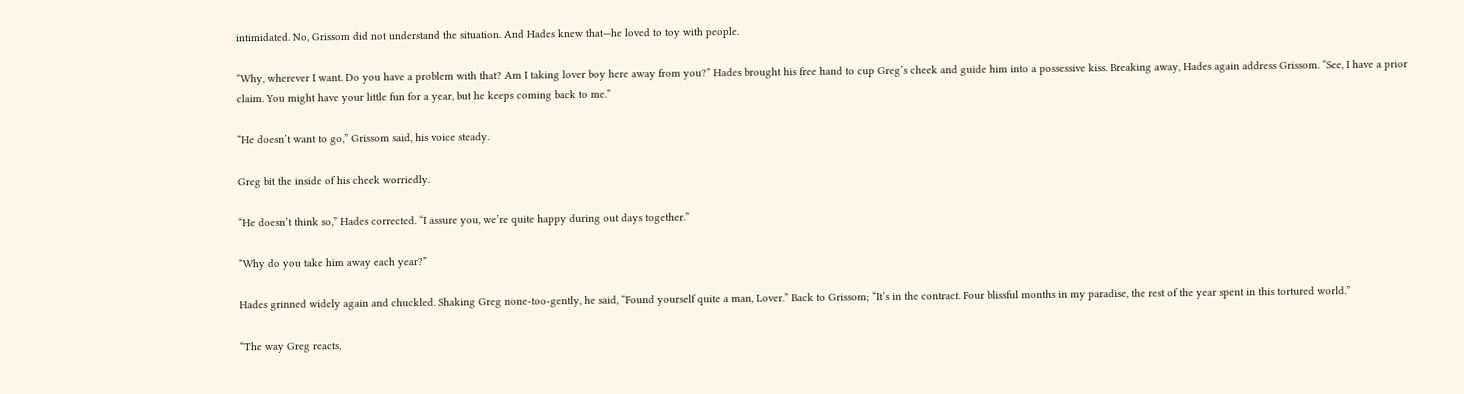intimidated. No, Grissom did not understand the situation. And Hades knew that—he loved to toy with people.

“Why, wherever I want. Do you have a problem with that? Am I taking lover boy here away from you?” Hades brought his free hand to cup Greg’s cheek and guide him into a possessive kiss. Breaking away, Hades again address Grissom. “See, I have a prior claim. You might have your little fun for a year, but he keeps coming back to me.”

“He doesn’t want to go,” Grissom said, his voice steady.

Greg bit the inside of his cheek worriedly.

“He doesn’t think so,” Hades corrected. “I assure you, we’re quite happy during out days together.”

“Why do you take him away each year?”

Hades grinned widely again and chuckled. Shaking Greg none-too-gently, he said, “Found yourself quite a man, Lover.” Back to Grissom; “It’s in the contract. Four blissful months in my paradise, the rest of the year spent in this tortured world.”

“The way Greg reacts,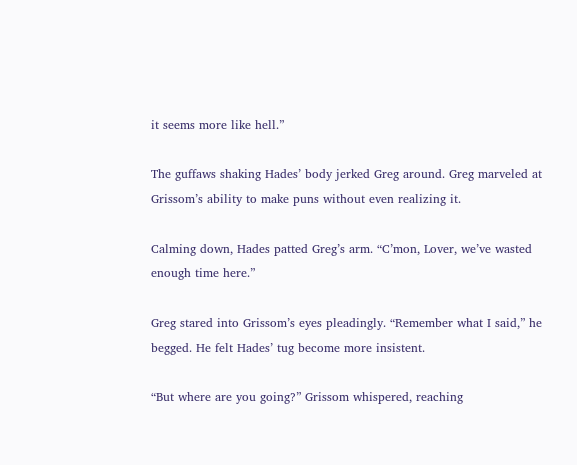it seems more like hell.”

The guffaws shaking Hades’ body jerked Greg around. Greg marveled at Grissom’s ability to make puns without even realizing it.

Calming down, Hades patted Greg’s arm. “C’mon, Lover, we’ve wasted enough time here.”

Greg stared into Grissom’s eyes pleadingly. “Remember what I said,” he begged. He felt Hades’ tug become more insistent.

“But where are you going?” Grissom whispered, reaching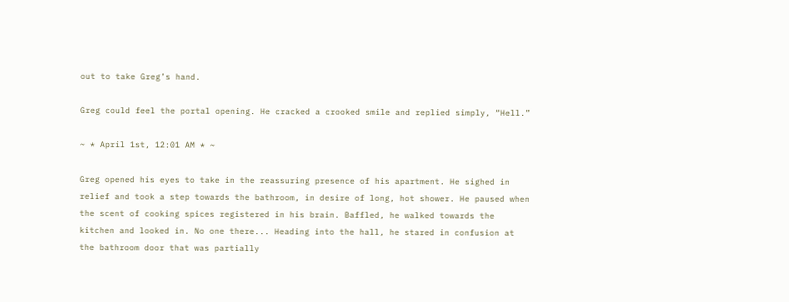out to take Greg’s hand.

Greg could feel the portal opening. He cracked a crooked smile and replied simply, “Hell.”

~ * April 1st, 12:01 AM * ~

Greg opened his eyes to take in the reassuring presence of his apartment. He sighed in relief and took a step towards the bathroom, in desire of long, hot shower. He paused when the scent of cooking spices registered in his brain. Baffled, he walked towards the kitchen and looked in. No one there... Heading into the hall, he stared in confusion at the bathroom door that was partially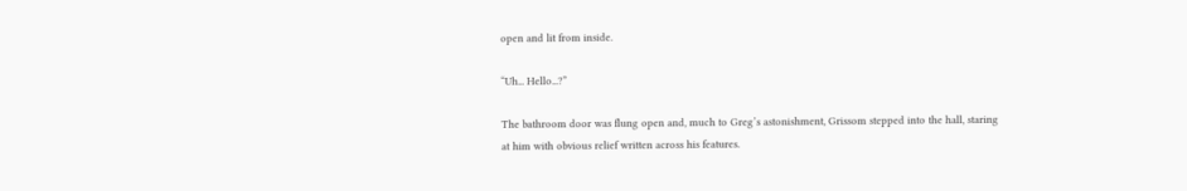open and lit from inside.

“Uh... Hello...?”

The bathroom door was flung open and, much to Greg’s astonishment, Grissom stepped into the hall, staring at him with obvious relief written across his features.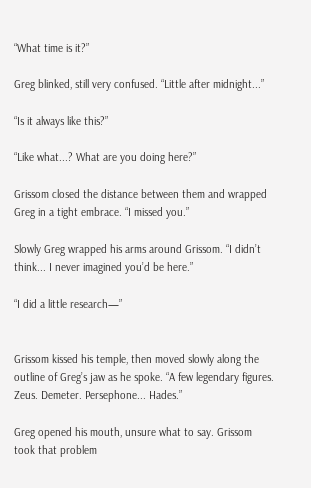“What time is it?”

Greg blinked, still very confused. “Little after midnight...”

“Is it always like this?”

“Like what...? What are you doing here?”

Grissom closed the distance between them and wrapped Greg in a tight embrace. “I missed you.”

Slowly Greg wrapped his arms around Grissom. “I didn’t think... I never imagined you’d be here.”

“I did a little research—”


Grissom kissed his temple, then moved slowly along the outline of Greg’s jaw as he spoke. “A few legendary figures. Zeus. Demeter. Persephone... Hades.”

Greg opened his mouth, unsure what to say. Grissom took that problem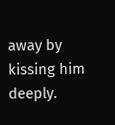away by kissing him deeply.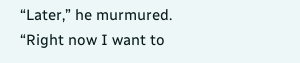“Later,” he murmured. “Right now I want to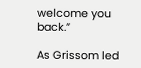welcome you back.”

As Grissom led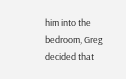him into the bedroom, Greg decided that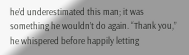he’d underestimated this man; it was something he wouldn’t do again. “Thank you,” he whispered before happily letting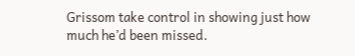Grissom take control in showing just how much he’d been missed.